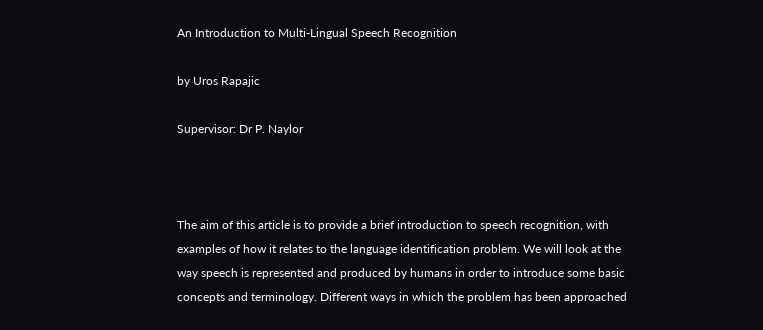An Introduction to Multi-Lingual Speech Recognition

by Uros Rapajic

Supervisor: Dr P. Naylor



The aim of this article is to provide a brief introduction to speech recognition, with examples of how it relates to the language identification problem. We will look at the way speech is represented and produced by humans in order to introduce some basic concepts and terminology. Different ways in which the problem has been approached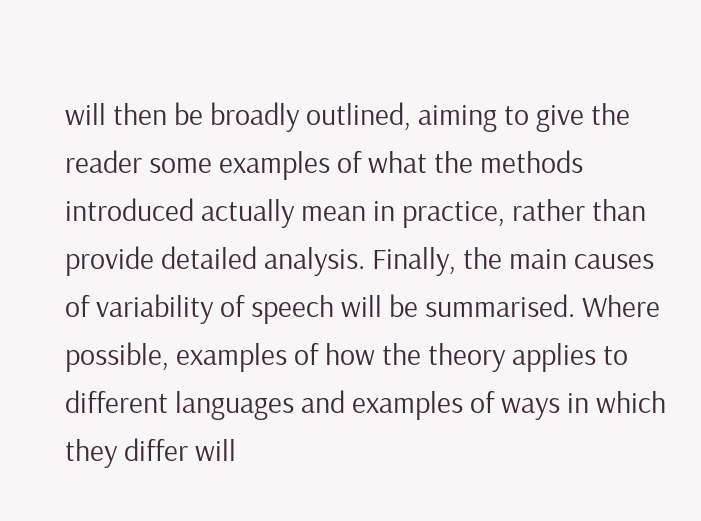will then be broadly outlined, aiming to give the reader some examples of what the methods introduced actually mean in practice, rather than provide detailed analysis. Finally, the main causes of variability of speech will be summarised. Where possible, examples of how the theory applies to different languages and examples of ways in which they differ will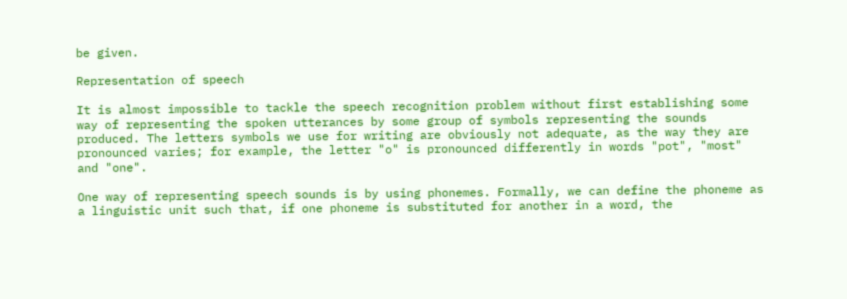be given.

Representation of speech

It is almost impossible to tackle the speech recognition problem without first establishing some way of representing the spoken utterances by some group of symbols representing the sounds produced. The letters symbols we use for writing are obviously not adequate, as the way they are pronounced varies; for example, the letter "o" is pronounced differently in words "pot", "most" and "one".

One way of representing speech sounds is by using phonemes. Formally, we can define the phoneme as a linguistic unit such that, if one phoneme is substituted for another in a word, the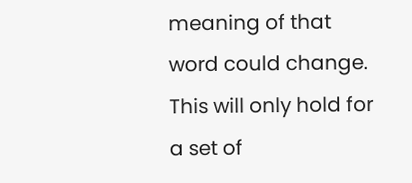meaning of that word could change. This will only hold for a set of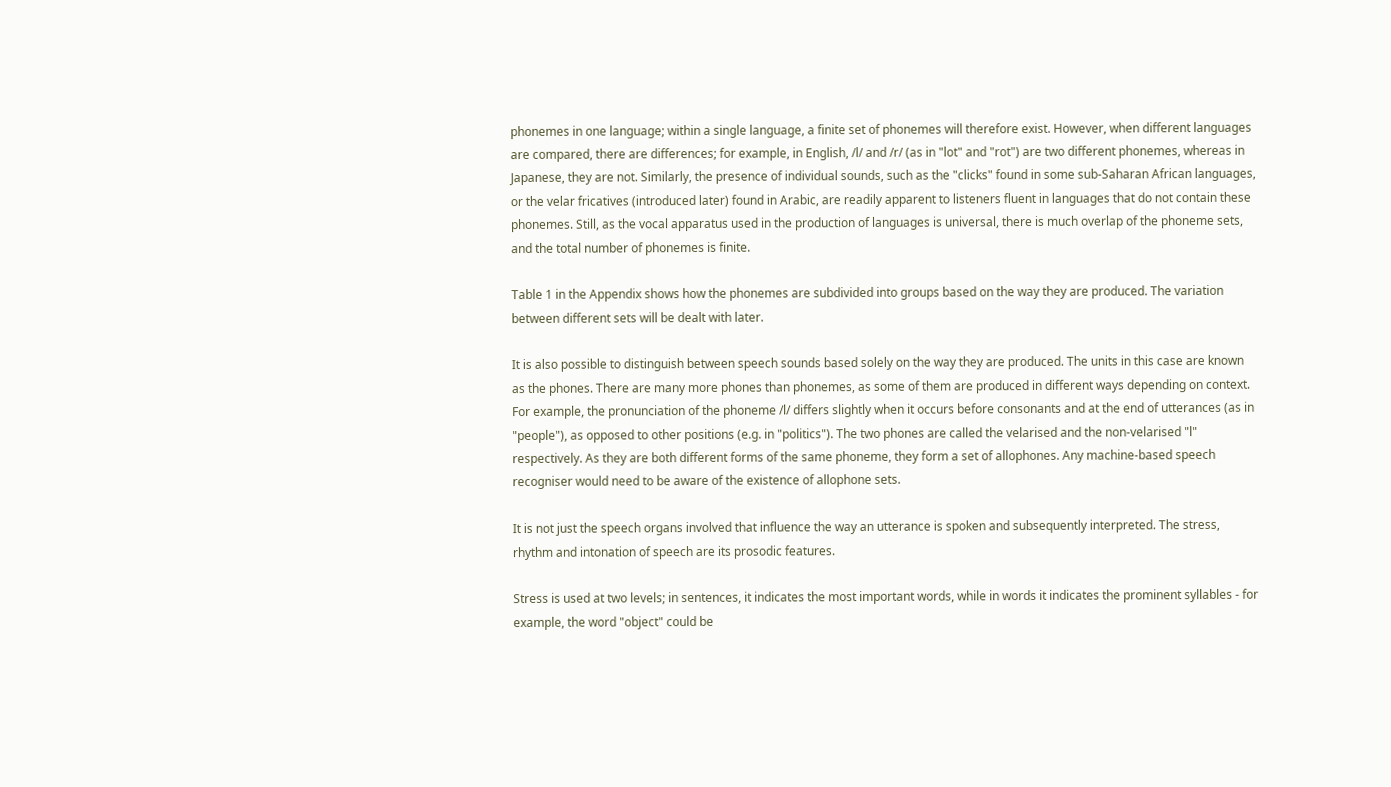phonemes in one language; within a single language, a finite set of phonemes will therefore exist. However, when different languages are compared, there are differences; for example, in English, /l/ and /r/ (as in "lot" and "rot") are two different phonemes, whereas in Japanese, they are not. Similarly, the presence of individual sounds, such as the "clicks" found in some sub-Saharan African languages, or the velar fricatives (introduced later) found in Arabic, are readily apparent to listeners fluent in languages that do not contain these phonemes. Still, as the vocal apparatus used in the production of languages is universal, there is much overlap of the phoneme sets, and the total number of phonemes is finite.

Table 1 in the Appendix shows how the phonemes are subdivided into groups based on the way they are produced. The variation between different sets will be dealt with later.

It is also possible to distinguish between speech sounds based solely on the way they are produced. The units in this case are known as the phones. There are many more phones than phonemes, as some of them are produced in different ways depending on context. For example, the pronunciation of the phoneme /l/ differs slightly when it occurs before consonants and at the end of utterances (as in "people"), as opposed to other positions (e.g. in "politics"). The two phones are called the velarised and the non-velarised "l" respectively. As they are both different forms of the same phoneme, they form a set of allophones. Any machine-based speech recogniser would need to be aware of the existence of allophone sets.

It is not just the speech organs involved that influence the way an utterance is spoken and subsequently interpreted. The stress, rhythm and intonation of speech are its prosodic features.

Stress is used at two levels; in sentences, it indicates the most important words, while in words it indicates the prominent syllables - for example, the word "object" could be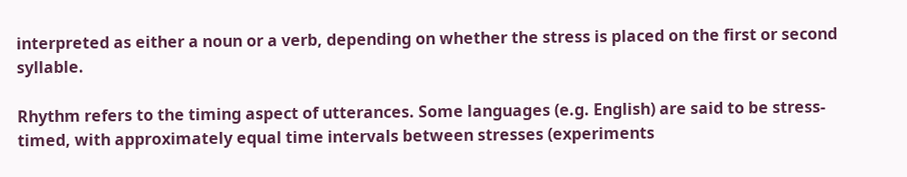interpreted as either a noun or a verb, depending on whether the stress is placed on the first or second syllable.

Rhythm refers to the timing aspect of utterances. Some languages (e.g. English) are said to be stress-timed, with approximately equal time intervals between stresses (experiments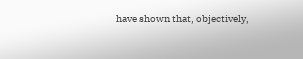have shown that, objectively,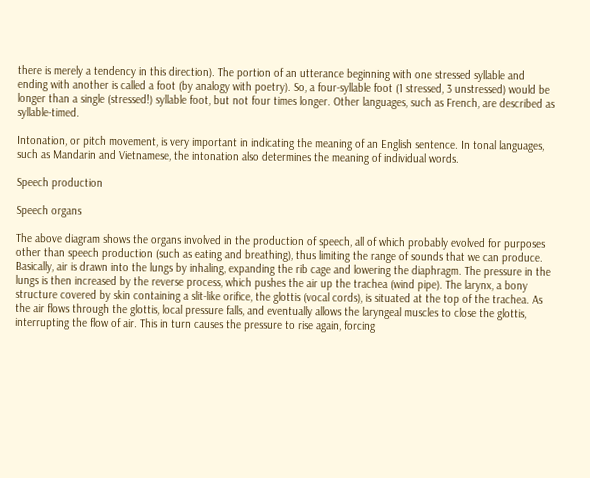there is merely a tendency in this direction). The portion of an utterance beginning with one stressed syllable and ending with another is called a foot (by analogy with poetry). So, a four-syllable foot (1 stressed, 3 unstressed) would be longer than a single (stressed!) syllable foot, but not four times longer. Other languages, such as French, are described as syllable-timed.

Intonation, or pitch movement, is very important in indicating the meaning of an English sentence. In tonal languages, such as Mandarin and Vietnamese, the intonation also determines the meaning of individual words.

Speech production

Speech organs

The above diagram shows the organs involved in the production of speech, all of which probably evolved for purposes other than speech production (such as eating and breathing), thus limiting the range of sounds that we can produce. Basically, air is drawn into the lungs by inhaling, expanding the rib cage and lowering the diaphragm. The pressure in the lungs is then increased by the reverse process, which pushes the air up the trachea (wind pipe). The larynx, a bony structure covered by skin containing a slit-like orifice, the glottis (vocal cords), is situated at the top of the trachea. As the air flows through the glottis, local pressure falls, and eventually allows the laryngeal muscles to close the glottis, interrupting the flow of air. This in turn causes the pressure to rise again, forcing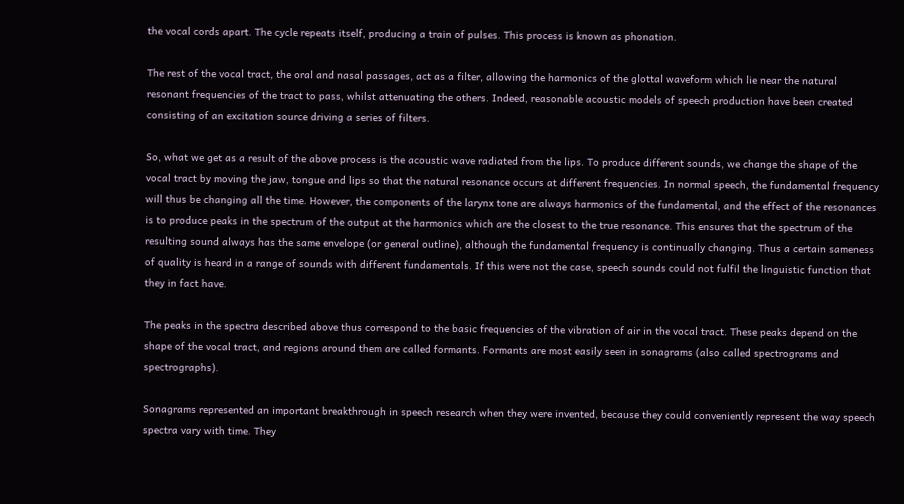the vocal cords apart. The cycle repeats itself, producing a train of pulses. This process is known as phonation.

The rest of the vocal tract, the oral and nasal passages, act as a filter, allowing the harmonics of the glottal waveform which lie near the natural resonant frequencies of the tract to pass, whilst attenuating the others. Indeed, reasonable acoustic models of speech production have been created consisting of an excitation source driving a series of filters.

So, what we get as a result of the above process is the acoustic wave radiated from the lips. To produce different sounds, we change the shape of the vocal tract by moving the jaw, tongue and lips so that the natural resonance occurs at different frequencies. In normal speech, the fundamental frequency will thus be changing all the time. However, the components of the larynx tone are always harmonics of the fundamental, and the effect of the resonances is to produce peaks in the spectrum of the output at the harmonics which are the closest to the true resonance. This ensures that the spectrum of the resulting sound always has the same envelope (or general outline), although the fundamental frequency is continually changing. Thus a certain sameness of quality is heard in a range of sounds with different fundamentals. If this were not the case, speech sounds could not fulfil the linguistic function that they in fact have.

The peaks in the spectra described above thus correspond to the basic frequencies of the vibration of air in the vocal tract. These peaks depend on the shape of the vocal tract, and regions around them are called formants. Formants are most easily seen in sonagrams (also called spectrograms and spectrographs).

Sonagrams represented an important breakthrough in speech research when they were invented, because they could conveniently represent the way speech spectra vary with time. They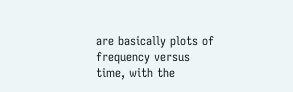are basically plots of frequency versus time, with the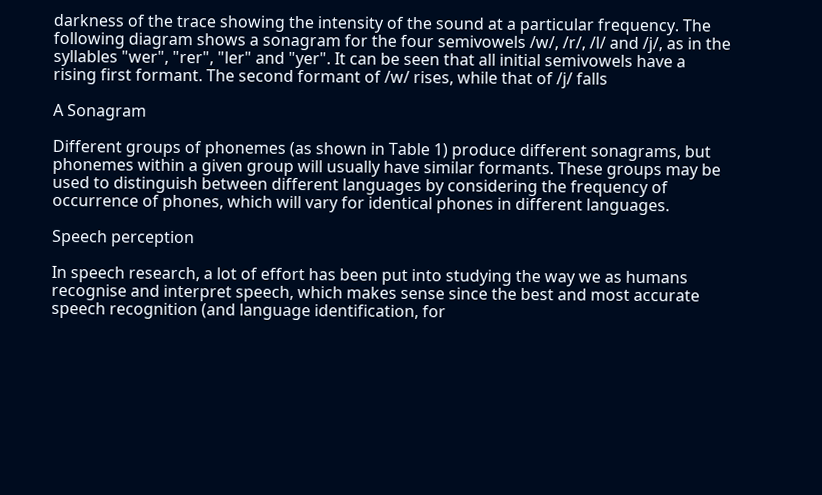darkness of the trace showing the intensity of the sound at a particular frequency. The following diagram shows a sonagram for the four semivowels /w/, /r/, /l/ and /j/, as in the syllables "wer", "rer", "ler" and "yer". It can be seen that all initial semivowels have a rising first formant. The second formant of /w/ rises, while that of /j/ falls

A Sonagram

Different groups of phonemes (as shown in Table 1) produce different sonagrams, but phonemes within a given group will usually have similar formants. These groups may be used to distinguish between different languages by considering the frequency of occurrence of phones, which will vary for identical phones in different languages.

Speech perception

In speech research, a lot of effort has been put into studying the way we as humans recognise and interpret speech, which makes sense since the best and most accurate speech recognition (and language identification, for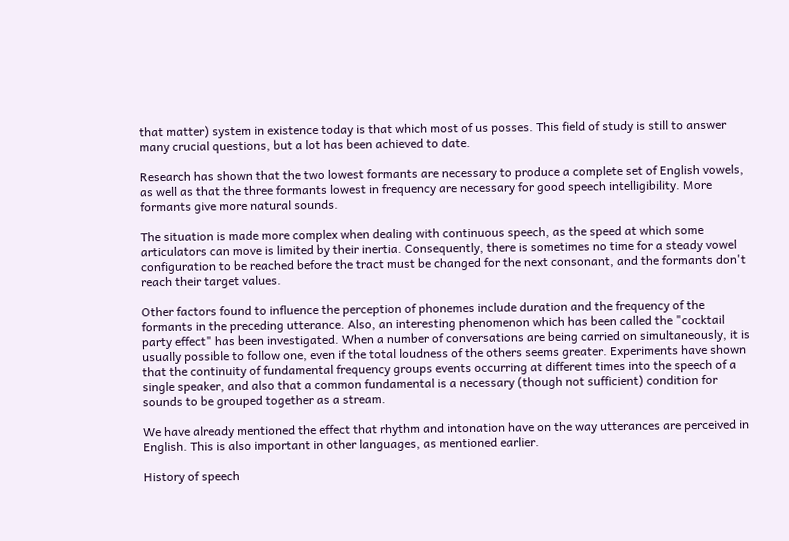that matter) system in existence today is that which most of us posses. This field of study is still to answer many crucial questions, but a lot has been achieved to date.

Research has shown that the two lowest formants are necessary to produce a complete set of English vowels, as well as that the three formants lowest in frequency are necessary for good speech intelligibility. More formants give more natural sounds.

The situation is made more complex when dealing with continuous speech, as the speed at which some articulators can move is limited by their inertia. Consequently, there is sometimes no time for a steady vowel configuration to be reached before the tract must be changed for the next consonant, and the formants don't reach their target values.

Other factors found to influence the perception of phonemes include duration and the frequency of the formants in the preceding utterance. Also, an interesting phenomenon which has been called the "cocktail party effect" has been investigated. When a number of conversations are being carried on simultaneously, it is usually possible to follow one, even if the total loudness of the others seems greater. Experiments have shown that the continuity of fundamental frequency groups events occurring at different times into the speech of a single speaker, and also that a common fundamental is a necessary (though not sufficient) condition for sounds to be grouped together as a stream.

We have already mentioned the effect that rhythm and intonation have on the way utterances are perceived in English. This is also important in other languages, as mentioned earlier.

History of speech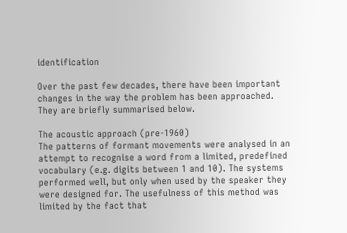identification

Over the past few decades, there have been important changes in the way the problem has been approached. They are briefly summarised below.

The acoustic approach (pre-1960)
The patterns of formant movements were analysed in an attempt to recognise a word from a limited, predefined vocabulary (e.g. digits between 1 and 10). The systems performed well, but only when used by the speaker they were designed for. The usefulness of this method was limited by the fact that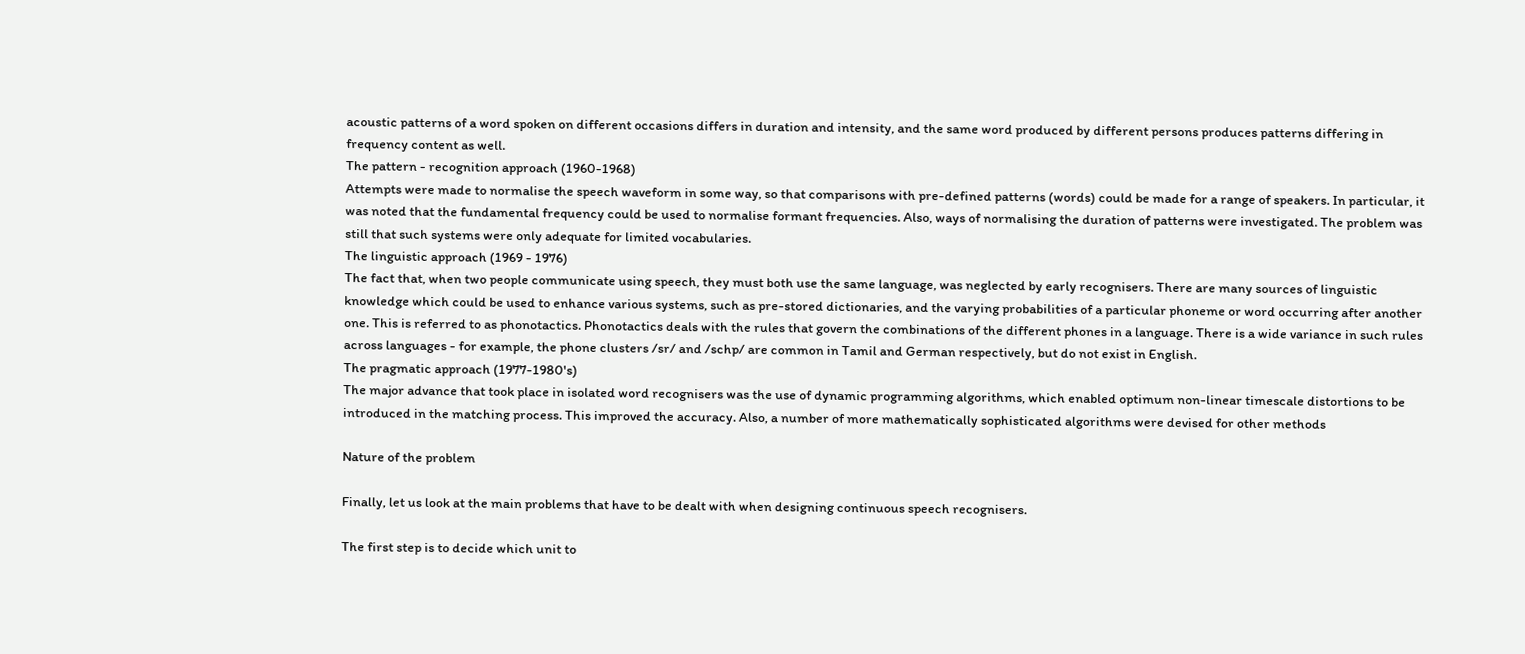acoustic patterns of a word spoken on different occasions differs in duration and intensity, and the same word produced by different persons produces patterns differing in frequency content as well.
The pattern - recognition approach (1960-1968)
Attempts were made to normalise the speech waveform in some way, so that comparisons with pre-defined patterns (words) could be made for a range of speakers. In particular, it was noted that the fundamental frequency could be used to normalise formant frequencies. Also, ways of normalising the duration of patterns were investigated. The problem was still that such systems were only adequate for limited vocabularies.
The linguistic approach (1969 - 1976)
The fact that, when two people communicate using speech, they must both use the same language, was neglected by early recognisers. There are many sources of linguistic knowledge which could be used to enhance various systems, such as pre-stored dictionaries, and the varying probabilities of a particular phoneme or word occurring after another one. This is referred to as phonotactics. Phonotactics deals with the rules that govern the combinations of the different phones in a language. There is a wide variance in such rules across languages - for example, the phone clusters /sr/ and /schp/ are common in Tamil and German respectively, but do not exist in English.
The pragmatic approach (1977-1980's)
The major advance that took place in isolated word recognisers was the use of dynamic programming algorithms, which enabled optimum non-linear timescale distortions to be introduced in the matching process. This improved the accuracy. Also, a number of more mathematically sophisticated algorithms were devised for other methods

Nature of the problem

Finally, let us look at the main problems that have to be dealt with when designing continuous speech recognisers.

The first step is to decide which unit to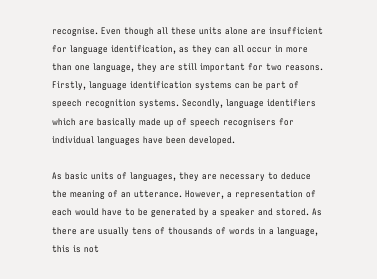recognise. Even though all these units alone are insufficient for language identification, as they can all occur in more than one language, they are still important for two reasons. Firstly, language identification systems can be part of speech recognition systems. Secondly, language identifiers which are basically made up of speech recognisers for individual languages have been developed.

As basic units of languages, they are necessary to deduce the meaning of an utterance. However, a representation of each would have to be generated by a speaker and stored. As there are usually tens of thousands of words in a language, this is not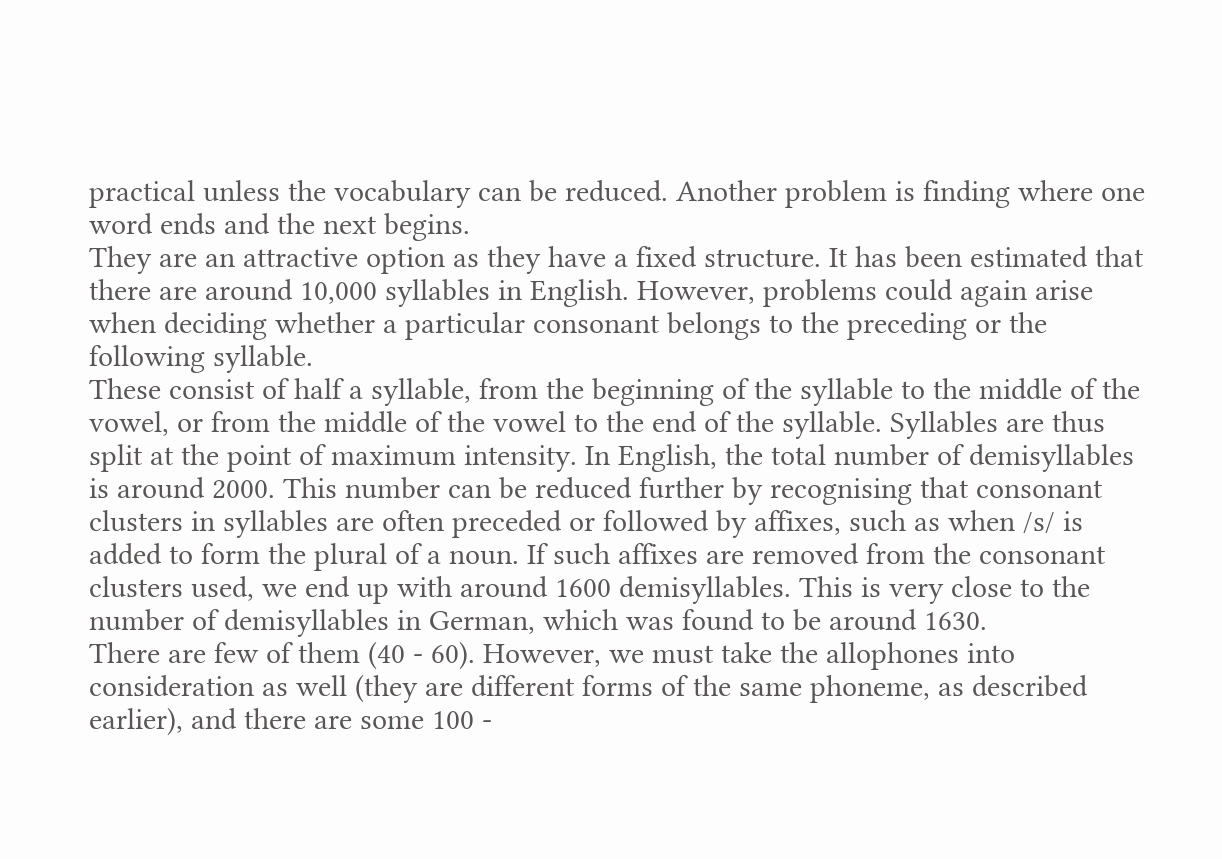practical unless the vocabulary can be reduced. Another problem is finding where one word ends and the next begins.
They are an attractive option as they have a fixed structure. It has been estimated that there are around 10,000 syllables in English. However, problems could again arise when deciding whether a particular consonant belongs to the preceding or the following syllable.
These consist of half a syllable, from the beginning of the syllable to the middle of the vowel, or from the middle of the vowel to the end of the syllable. Syllables are thus split at the point of maximum intensity. In English, the total number of demisyllables is around 2000. This number can be reduced further by recognising that consonant clusters in syllables are often preceded or followed by affixes, such as when /s/ is added to form the plural of a noun. If such affixes are removed from the consonant clusters used, we end up with around 1600 demisyllables. This is very close to the number of demisyllables in German, which was found to be around 1630.
There are few of them (40 - 60). However, we must take the allophones into consideration as well (they are different forms of the same phoneme, as described earlier), and there are some 100 -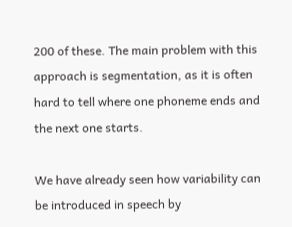200 of these. The main problem with this approach is segmentation, as it is often hard to tell where one phoneme ends and the next one starts.

We have already seen how variability can be introduced in speech by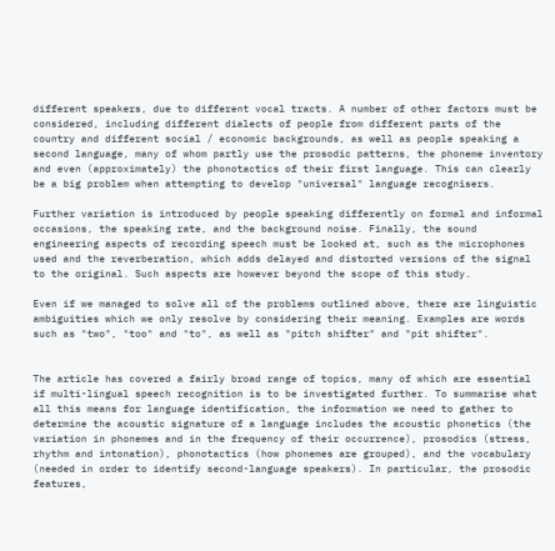different speakers, due to different vocal tracts. A number of other factors must be considered, including different dialects of people from different parts of the country and different social / economic backgrounds, as well as people speaking a second language, many of whom partly use the prosodic patterns, the phoneme inventory and even (approximately) the phonotactics of their first language. This can clearly be a big problem when attempting to develop "universal" language recognisers.

Further variation is introduced by people speaking differently on formal and informal occasions, the speaking rate, and the background noise. Finally, the sound engineering aspects of recording speech must be looked at, such as the microphones used and the reverberation, which adds delayed and distorted versions of the signal to the original. Such aspects are however beyond the scope of this study.

Even if we managed to solve all of the problems outlined above, there are linguistic ambiguities which we only resolve by considering their meaning. Examples are words such as "two", "too" and "to", as well as "pitch shifter" and "pit shifter".


The article has covered a fairly broad range of topics, many of which are essential if multi-lingual speech recognition is to be investigated further. To summarise what all this means for language identification, the information we need to gather to determine the acoustic signature of a language includes the acoustic phonetics (the variation in phonemes and in the frequency of their occurrence), prosodics (stress, rhythm and intonation), phonotactics (how phonemes are grouped), and the vocabulary (needed in order to identify second-language speakers). In particular, the prosodic features,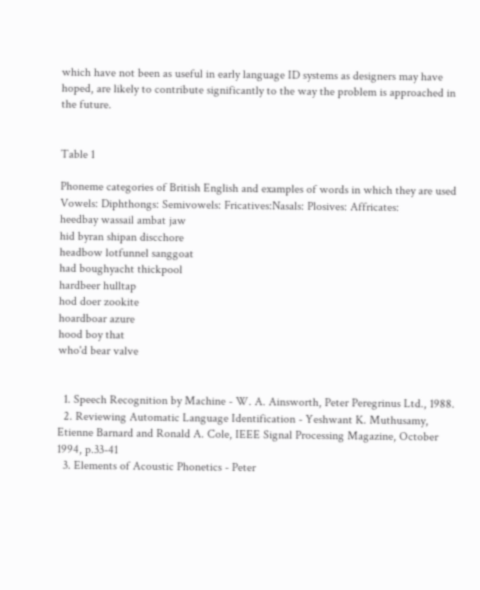which have not been as useful in early language ID systems as designers may have hoped, are likely to contribute significantly to the way the problem is approached in the future.


Table 1

Phoneme categories of British English and examples of words in which they are used
Vowels: Diphthongs: Semivowels: Fricatives:Nasals: Plosives: Affricates:
heedbay wassail ambat jaw
hid byran shipan discchore
headbow lotfunnel sanggoat
had boughyacht thickpool
hardbeer hulltap
hod doer zookite
hoardboar azure
hood boy that
who'd bear valve


  1. Speech Recognition by Machine - W. A. Ainsworth, Peter Peregrinus Ltd., 1988.
  2. Reviewing Automatic Language Identification - Yeshwant K. Muthusamy, Etienne Barnard and Ronald A. Cole, IEEE Signal Processing Magazine, October 1994, p.33-41
  3. Elements of Acoustic Phonetics - Peter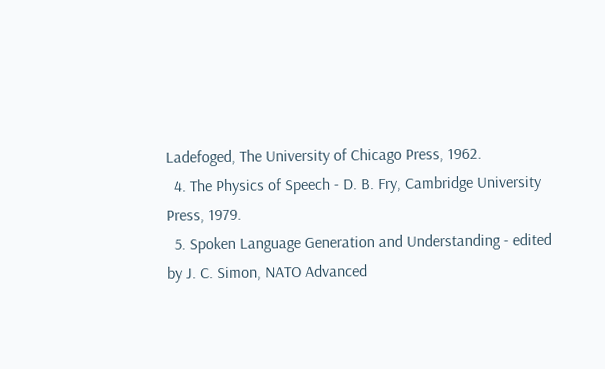Ladefoged, The University of Chicago Press, 1962.
  4. The Physics of Speech - D. B. Fry, Cambridge University Press, 1979.
  5. Spoken Language Generation and Understanding - edited by J. C. Simon, NATO Advanced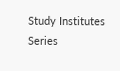Study Institutes Series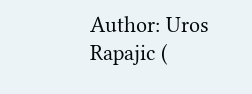Author: Uros Rapajic (